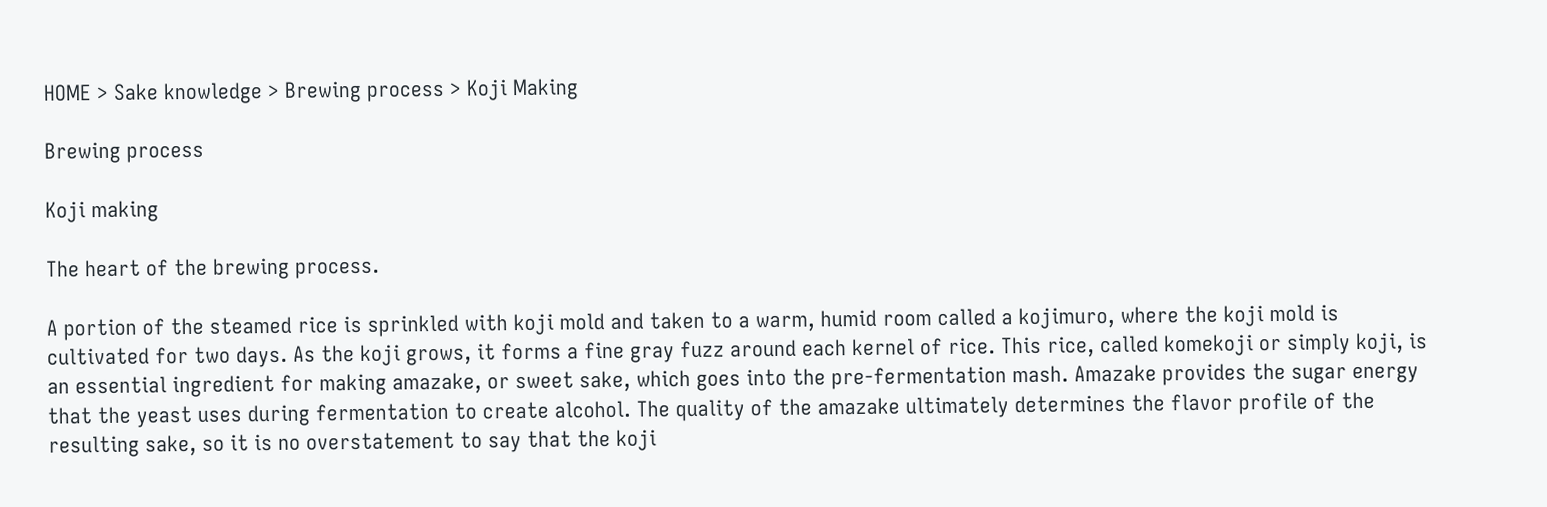HOME > Sake knowledge > Brewing process > Koji Making

Brewing process

Koji making

The heart of the brewing process.

A portion of the steamed rice is sprinkled with koji mold and taken to a warm, humid room called a kojimuro, where the koji mold is cultivated for two days. As the koji grows, it forms a fine gray fuzz around each kernel of rice. This rice, called komekoji or simply koji, is an essential ingredient for making amazake, or sweet sake, which goes into the pre-fermentation mash. Amazake provides the sugar energy that the yeast uses during fermentation to create alcohol. The quality of the amazake ultimately determines the flavor profile of the resulting sake, so it is no overstatement to say that the koji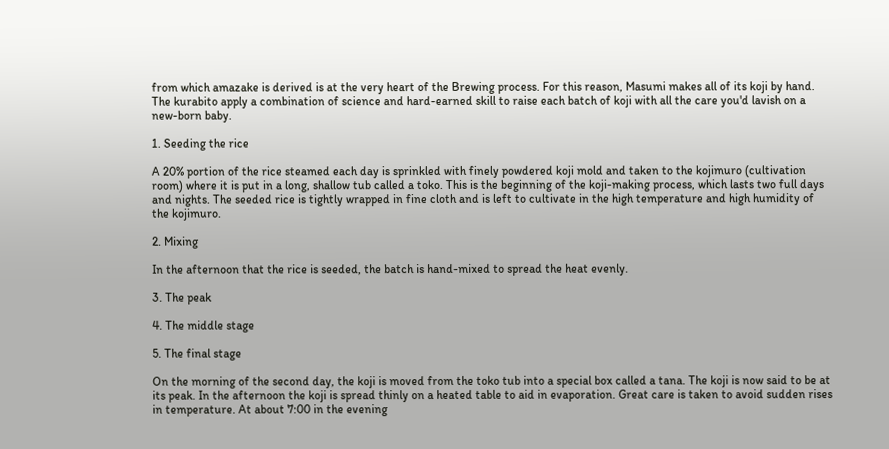from which amazake is derived is at the very heart of the Brewing process. For this reason, Masumi makes all of its koji by hand. The kurabito apply a combination of science and hard-earned skill to raise each batch of koji with all the care you'd lavish on a new-born baby.

1. Seeding the rice

A 20% portion of the rice steamed each day is sprinkled with finely powdered koji mold and taken to the kojimuro (cultivation room) where it is put in a long, shallow tub called a toko. This is the beginning of the koji-making process, which lasts two full days and nights. The seeded rice is tightly wrapped in fine cloth and is left to cultivate in the high temperature and high humidity of the kojimuro.

2. Mixing

In the afternoon that the rice is seeded, the batch is hand-mixed to spread the heat evenly.

3. The peak

4. The middle stage

5. The final stage

On the morning of the second day, the koji is moved from the toko tub into a special box called a tana. The koji is now said to be at its peak. In the afternoon the koji is spread thinly on a heated table to aid in evaporation. Great care is taken to avoid sudden rises in temperature. At about 7:00 in the evening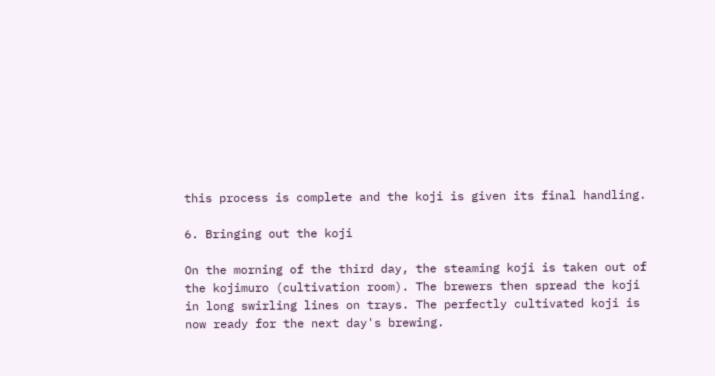this process is complete and the koji is given its final handling.

6. Bringing out the koji

On the morning of the third day, the steaming koji is taken out of the kojimuro (cultivation room). The brewers then spread the koji in long swirling lines on trays. The perfectly cultivated koji is now ready for the next day's brewing.